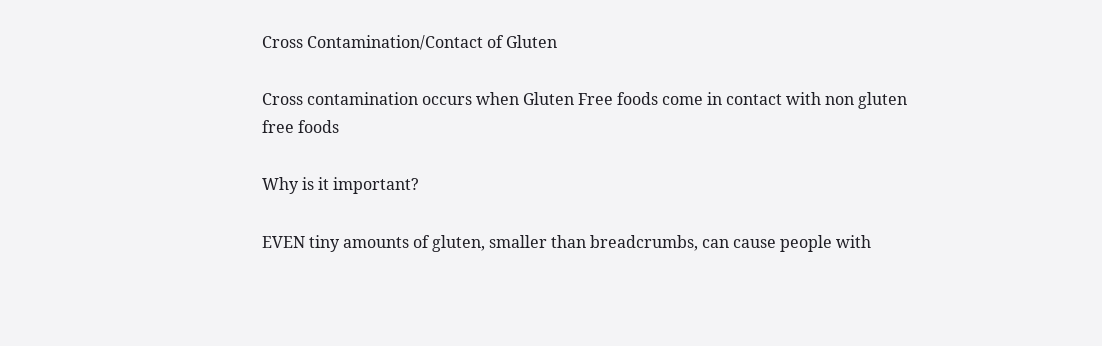Cross Contamination/Contact of Gluten

Cross contamination occurs when Gluten Free foods come in contact with non gluten free foods

Why is it important?

EVEN tiny amounts of gluten, smaller than breadcrumbs, can cause people with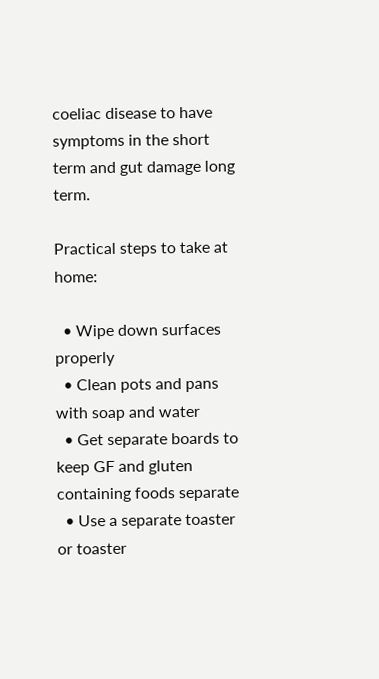coeliac disease to have symptoms in the short term and gut damage long term.

Practical steps to take at home:

  • Wipe down surfaces properly
  • Clean pots and pans with soap and water
  • Get separate boards to keep GF and gluten containing foods separate
  • Use a separate toaster or toaster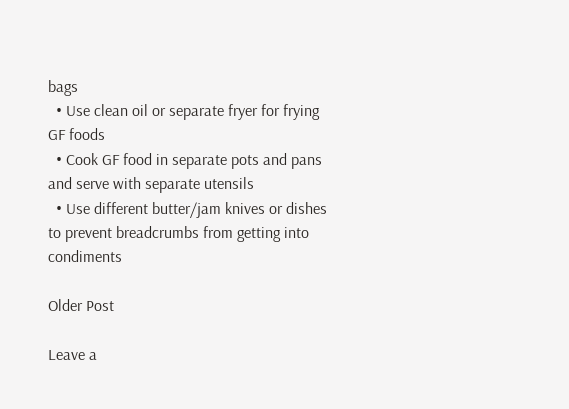bags
  • Use clean oil or separate fryer for frying GF foods
  • Cook GF food in separate pots and pans and serve with separate utensils
  • Use different butter/jam knives or dishes to prevent breadcrumbs from getting into condiments

Older Post

Leave a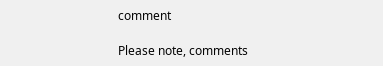comment

Please note, comments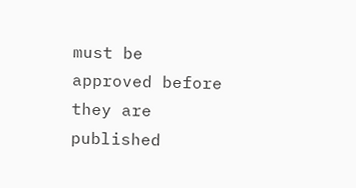must be approved before they are published